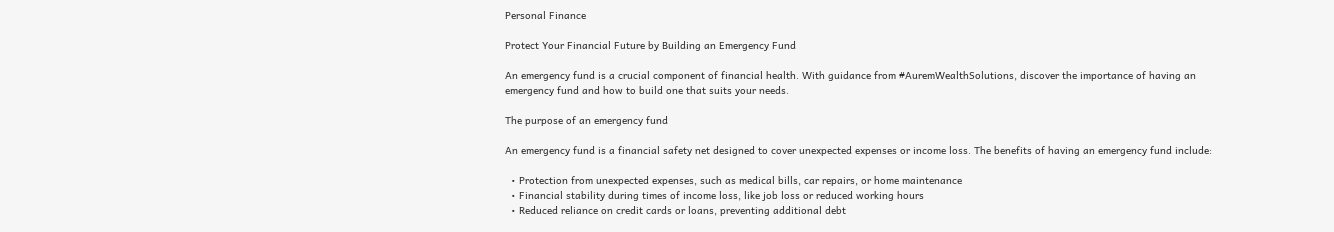Personal Finance

Protect Your Financial Future by Building an Emergency Fund

An emergency fund is a crucial component of financial health. With guidance from #AuremWealthSolutions, discover the importance of having an emergency fund and how to build one that suits your needs.

The purpose of an emergency fund

An emergency fund is a financial safety net designed to cover unexpected expenses or income loss. The benefits of having an emergency fund include:

  • Protection from unexpected expenses, such as medical bills, car repairs, or home maintenance
  • Financial stability during times of income loss, like job loss or reduced working hours
  • Reduced reliance on credit cards or loans, preventing additional debt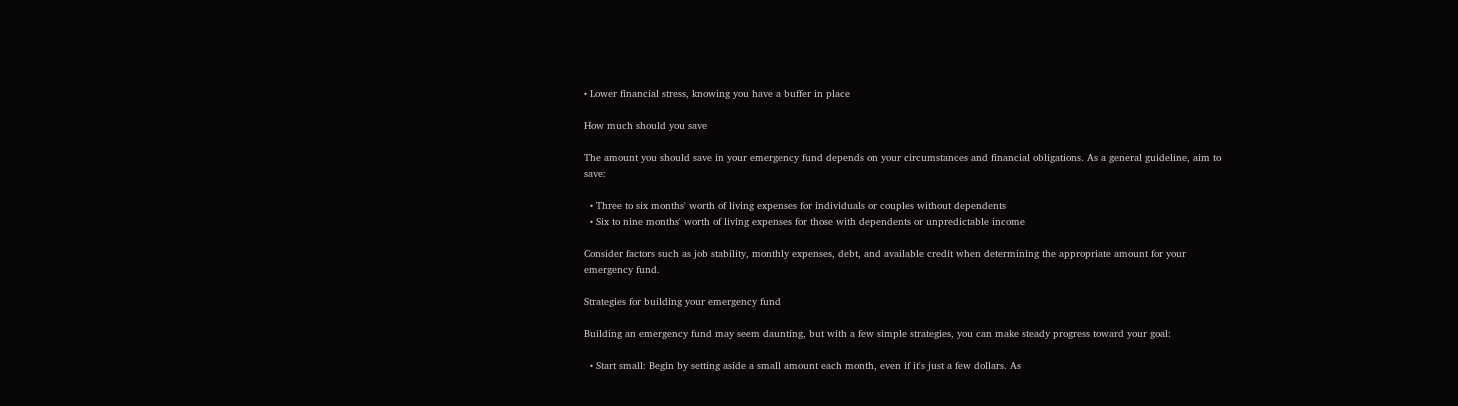• Lower financial stress, knowing you have a buffer in place

How much should you save

The amount you should save in your emergency fund depends on your circumstances and financial obligations. As a general guideline, aim to save:

  • Three to six months' worth of living expenses for individuals or couples without dependents
  • Six to nine months' worth of living expenses for those with dependents or unpredictable income

Consider factors such as job stability, monthly expenses, debt, and available credit when determining the appropriate amount for your emergency fund.

Strategies for building your emergency fund

Building an emergency fund may seem daunting, but with a few simple strategies, you can make steady progress toward your goal:

  • Start small: Begin by setting aside a small amount each month, even if it's just a few dollars. As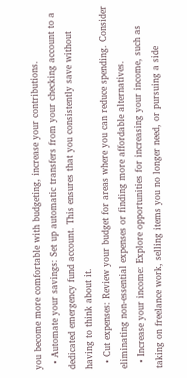you become more comfortable with budgeting, increase your contributions.
  • Automate your savings: Set up automatic transfers from your checking account to a dedicated emergency fund account. This ensures that you consistently save without having to think about it.
  • Cut expenses: Review your budget for areas where you can reduce spending. Consider eliminating non-essential expenses or finding more affordable alternatives.
  • Increase your income: Explore opportunities for increasing your income, such as taking on freelance work, selling items you no longer need, or pursuing a side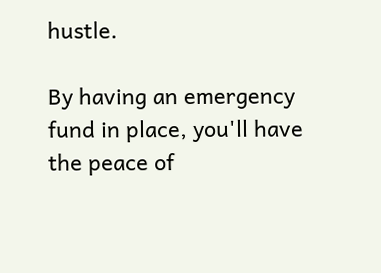hustle.

By having an emergency fund in place, you'll have the peace of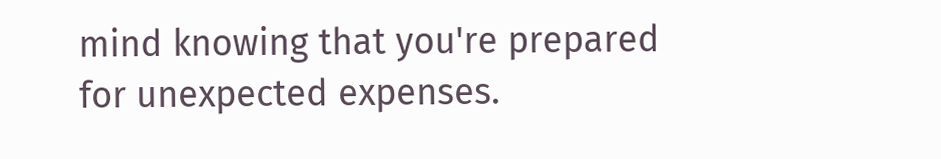mind knowing that you're prepared for unexpected expenses.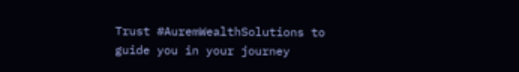Trust #AuremWealthSolutions to guide you in your journey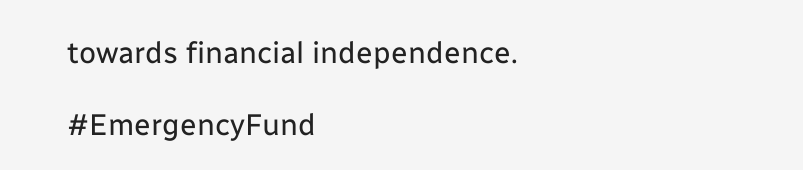towards financial independence.

#EmergencyFund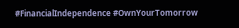#FinancialIndependence #OwnYourTomorrow